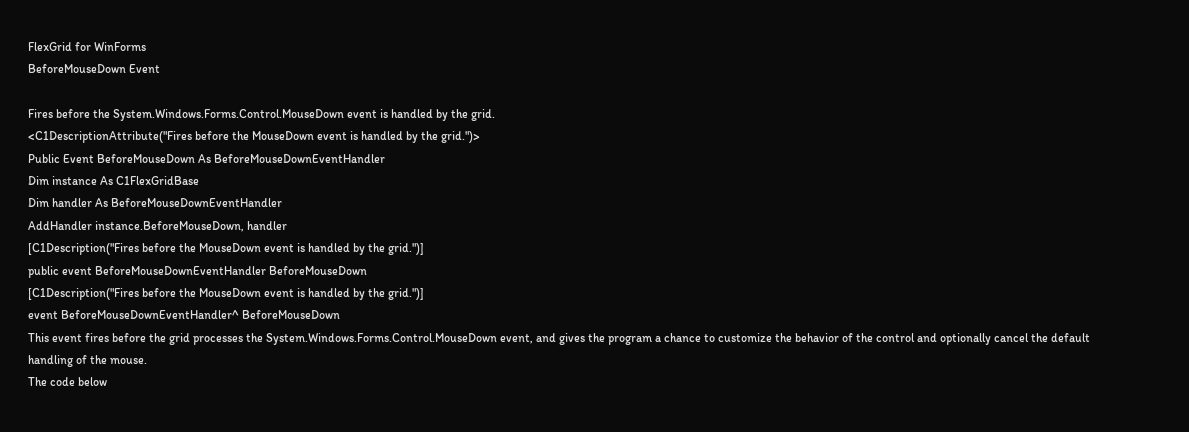FlexGrid for WinForms
BeforeMouseDown Event

Fires before the System.Windows.Forms.Control.MouseDown event is handled by the grid.
<C1DescriptionAttribute("Fires before the MouseDown event is handled by the grid.")>
Public Event BeforeMouseDown As BeforeMouseDownEventHandler
Dim instance As C1FlexGridBase
Dim handler As BeforeMouseDownEventHandler
AddHandler instance.BeforeMouseDown, handler
[C1Description("Fires before the MouseDown event is handled by the grid.")]
public event BeforeMouseDownEventHandler BeforeMouseDown
[C1Description("Fires before the MouseDown event is handled by the grid.")]
event BeforeMouseDownEventHandler^ BeforeMouseDown
This event fires before the grid processes the System.Windows.Forms.Control.MouseDown event, and gives the program a chance to customize the behavior of the control and optionally cancel the default handling of the mouse.
The code below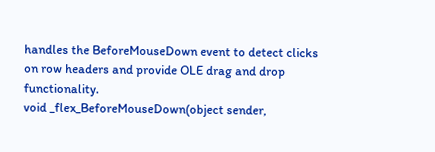handles the BeforeMouseDown event to detect clicks on row headers and provide OLE drag and drop functionality.
void _flex_BeforeMouseDown(object sender,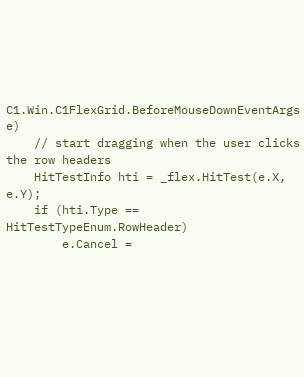C1.Win.C1FlexGrid.BeforeMouseDownEventArgs e)
    // start dragging when the user clicks the row headers
    HitTestInfo hti = _flex.HitTest(e.X, e.Y);
    if (hti.Type == HitTestTypeEnum.RowHeader)
        e.Cancel =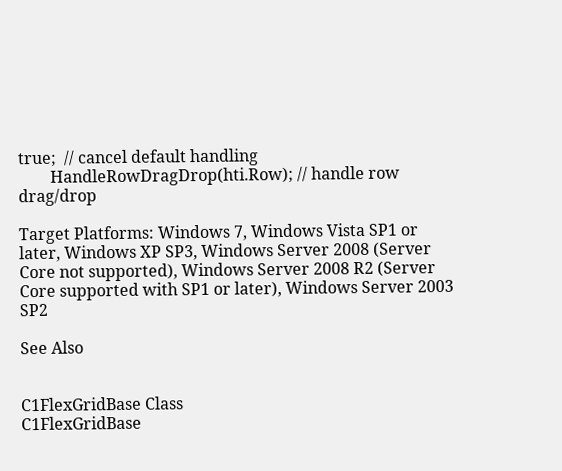true;  // cancel default handling
        HandleRowDragDrop(hti.Row); // handle row drag/drop

Target Platforms: Windows 7, Windows Vista SP1 or later, Windows XP SP3, Windows Server 2008 (Server Core not supported), Windows Server 2008 R2 (Server Core supported with SP1 or later), Windows Server 2003 SP2

See Also


C1FlexGridBase Class
C1FlexGridBase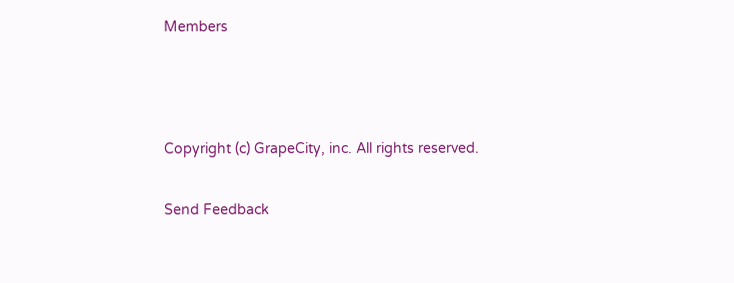Members



Copyright (c) GrapeCity, inc. All rights reserved.

Send Feedback